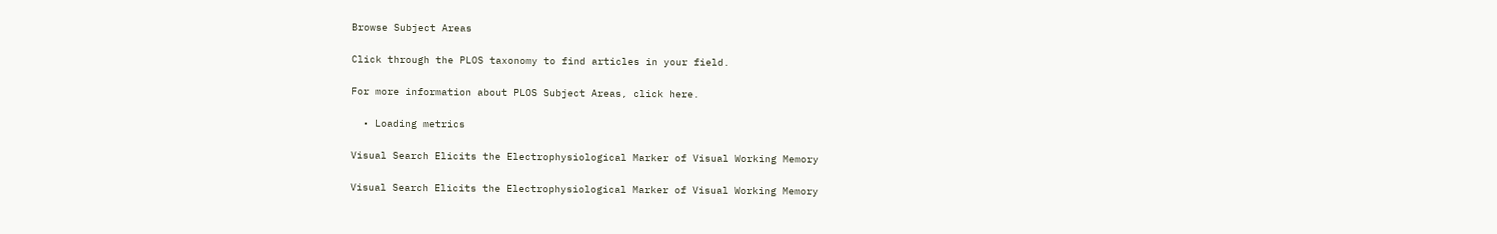Browse Subject Areas

Click through the PLOS taxonomy to find articles in your field.

For more information about PLOS Subject Areas, click here.

  • Loading metrics

Visual Search Elicits the Electrophysiological Marker of Visual Working Memory

Visual Search Elicits the Electrophysiological Marker of Visual Working Memory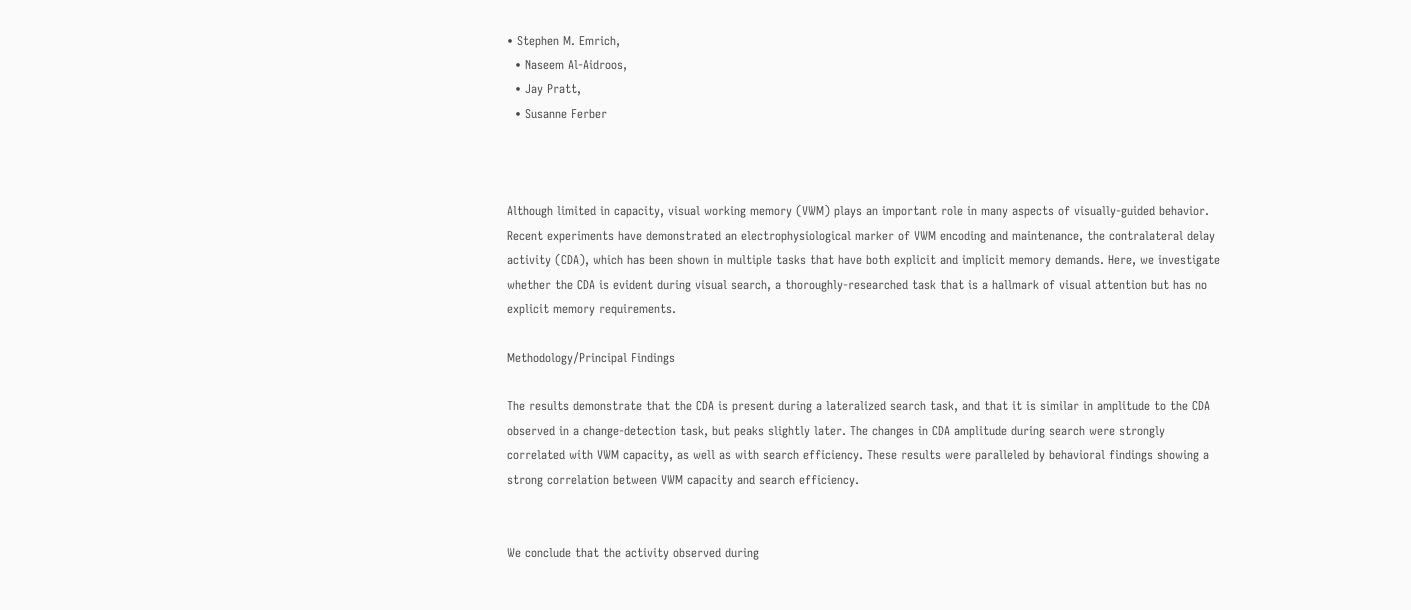• Stephen M. Emrich,
  • Naseem Al-Aidroos,
  • Jay Pratt,
  • Susanne Ferber



Although limited in capacity, visual working memory (VWM) plays an important role in many aspects of visually-guided behavior. Recent experiments have demonstrated an electrophysiological marker of VWM encoding and maintenance, the contralateral delay activity (CDA), which has been shown in multiple tasks that have both explicit and implicit memory demands. Here, we investigate whether the CDA is evident during visual search, a thoroughly-researched task that is a hallmark of visual attention but has no explicit memory requirements.

Methodology/Principal Findings

The results demonstrate that the CDA is present during a lateralized search task, and that it is similar in amplitude to the CDA observed in a change-detection task, but peaks slightly later. The changes in CDA amplitude during search were strongly correlated with VWM capacity, as well as with search efficiency. These results were paralleled by behavioral findings showing a strong correlation between VWM capacity and search efficiency.


We conclude that the activity observed during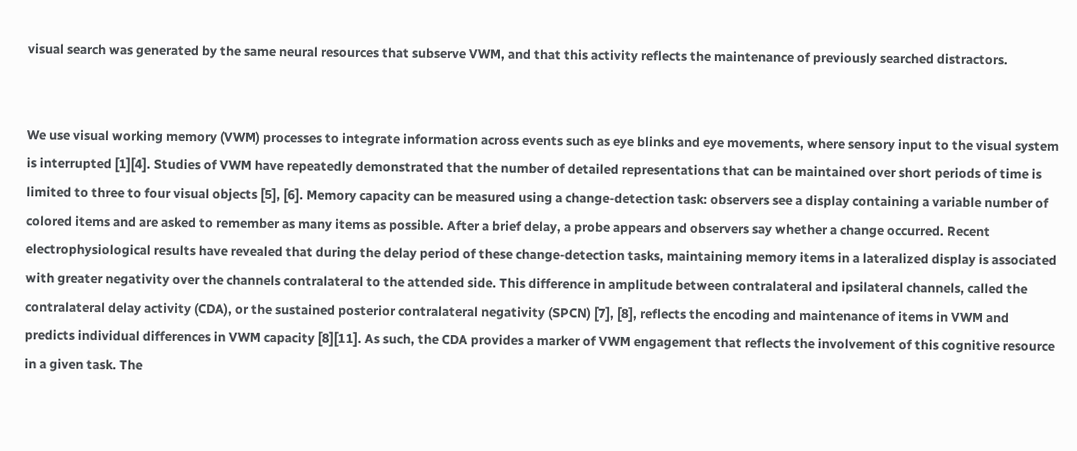visual search was generated by the same neural resources that subserve VWM, and that this activity reflects the maintenance of previously searched distractors.


We use visual working memory (VWM) processes to integrate information across events such as eye blinks and eye movements, where sensory input to the visual system is interrupted [1][4]. Studies of VWM have repeatedly demonstrated that the number of detailed representations that can be maintained over short periods of time is limited to three to four visual objects [5], [6]. Memory capacity can be measured using a change-detection task: observers see a display containing a variable number of colored items and are asked to remember as many items as possible. After a brief delay, a probe appears and observers say whether a change occurred. Recent electrophysiological results have revealed that during the delay period of these change-detection tasks, maintaining memory items in a lateralized display is associated with greater negativity over the channels contralateral to the attended side. This difference in amplitude between contralateral and ipsilateral channels, called the contralateral delay activity (CDA), or the sustained posterior contralateral negativity (SPCN) [7], [8], reflects the encoding and maintenance of items in VWM and predicts individual differences in VWM capacity [8][11]. As such, the CDA provides a marker of VWM engagement that reflects the involvement of this cognitive resource in a given task. The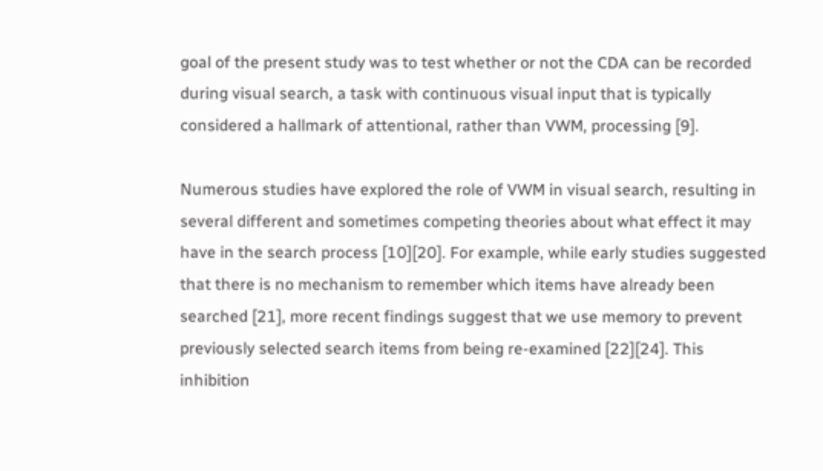goal of the present study was to test whether or not the CDA can be recorded during visual search, a task with continuous visual input that is typically considered a hallmark of attentional, rather than VWM, processing [9].

Numerous studies have explored the role of VWM in visual search, resulting in several different and sometimes competing theories about what effect it may have in the search process [10][20]. For example, while early studies suggested that there is no mechanism to remember which items have already been searched [21], more recent findings suggest that we use memory to prevent previously selected search items from being re-examined [22][24]. This inhibition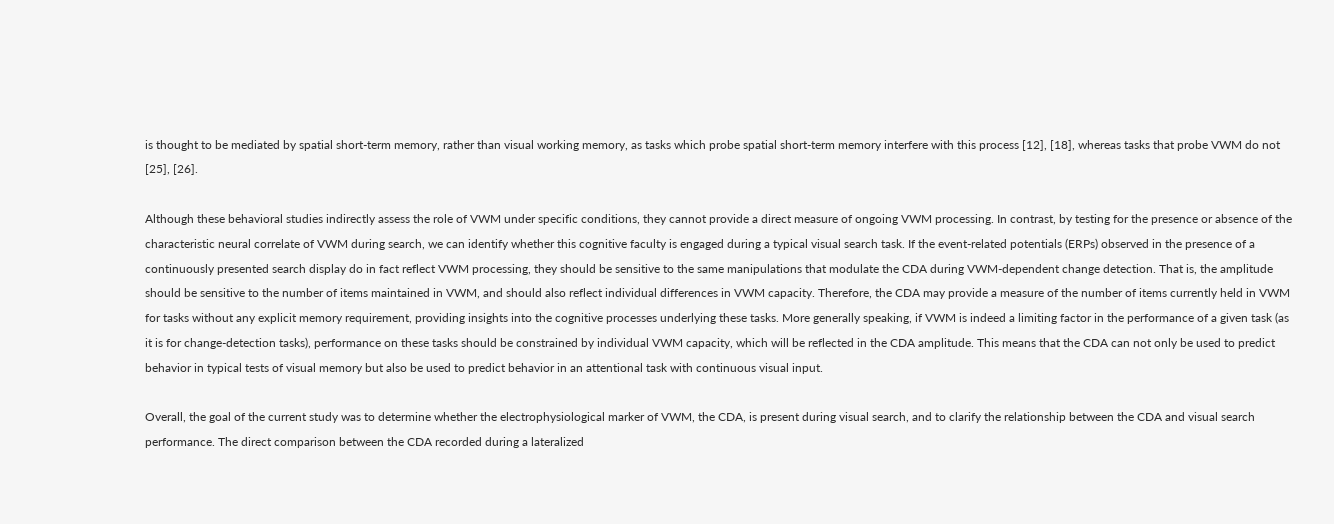is thought to be mediated by spatial short-term memory, rather than visual working memory, as tasks which probe spatial short-term memory interfere with this process [12], [18], whereas tasks that probe VWM do not [25], [26].

Although these behavioral studies indirectly assess the role of VWM under specific conditions, they cannot provide a direct measure of ongoing VWM processing. In contrast, by testing for the presence or absence of the characteristic neural correlate of VWM during search, we can identify whether this cognitive faculty is engaged during a typical visual search task. If the event-related potentials (ERPs) observed in the presence of a continuously presented search display do in fact reflect VWM processing, they should be sensitive to the same manipulations that modulate the CDA during VWM-dependent change detection. That is, the amplitude should be sensitive to the number of items maintained in VWM, and should also reflect individual differences in VWM capacity. Therefore, the CDA may provide a measure of the number of items currently held in VWM for tasks without any explicit memory requirement, providing insights into the cognitive processes underlying these tasks. More generally speaking, if VWM is indeed a limiting factor in the performance of a given task (as it is for change-detection tasks), performance on these tasks should be constrained by individual VWM capacity, which will be reflected in the CDA amplitude. This means that the CDA can not only be used to predict behavior in typical tests of visual memory but also be used to predict behavior in an attentional task with continuous visual input.

Overall, the goal of the current study was to determine whether the electrophysiological marker of VWM, the CDA, is present during visual search, and to clarify the relationship between the CDA and visual search performance. The direct comparison between the CDA recorded during a lateralized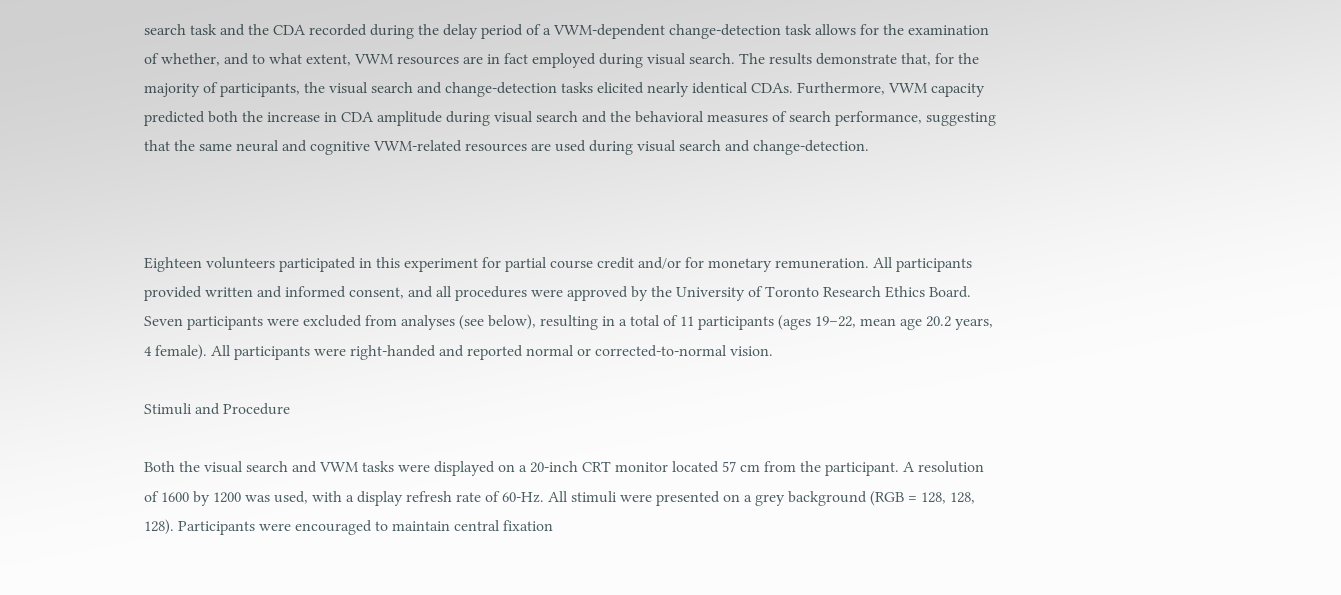search task and the CDA recorded during the delay period of a VWM-dependent change-detection task allows for the examination of whether, and to what extent, VWM resources are in fact employed during visual search. The results demonstrate that, for the majority of participants, the visual search and change-detection tasks elicited nearly identical CDAs. Furthermore, VWM capacity predicted both the increase in CDA amplitude during visual search and the behavioral measures of search performance, suggesting that the same neural and cognitive VWM-related resources are used during visual search and change-detection.



Eighteen volunteers participated in this experiment for partial course credit and/or for monetary remuneration. All participants provided written and informed consent, and all procedures were approved by the University of Toronto Research Ethics Board. Seven participants were excluded from analyses (see below), resulting in a total of 11 participants (ages 19–22, mean age 20.2 years, 4 female). All participants were right-handed and reported normal or corrected-to-normal vision.

Stimuli and Procedure

Both the visual search and VWM tasks were displayed on a 20-inch CRT monitor located 57 cm from the participant. A resolution of 1600 by 1200 was used, with a display refresh rate of 60-Hz. All stimuli were presented on a grey background (RGB = 128, 128, 128). Participants were encouraged to maintain central fixation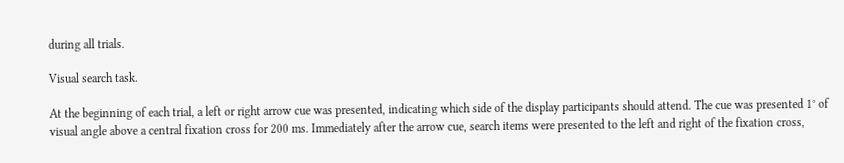during all trials.

Visual search task.

At the beginning of each trial, a left or right arrow cue was presented, indicating which side of the display participants should attend. The cue was presented 1° of visual angle above a central fixation cross for 200 ms. Immediately after the arrow cue, search items were presented to the left and right of the fixation cross,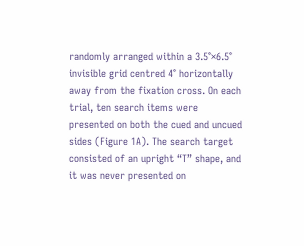randomly arranged within a 3.5°×6.5° invisible grid centred 4° horizontally away from the fixation cross. On each trial, ten search items were presented on both the cued and uncued sides (Figure 1A). The search target consisted of an upright “T” shape, and it was never presented on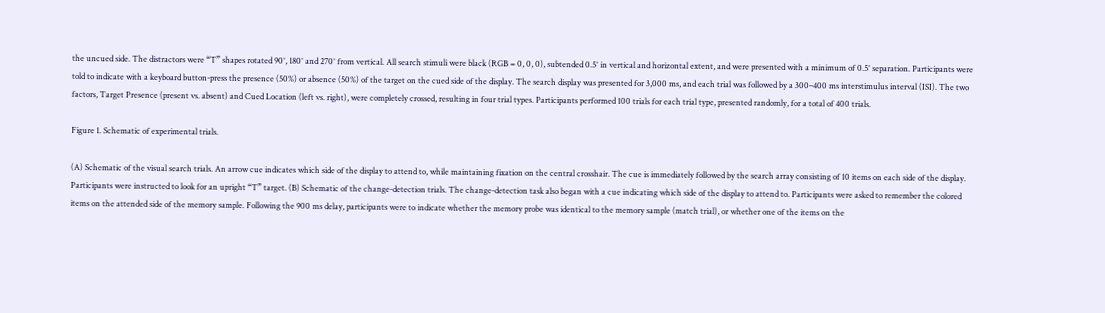the uncued side. The distractors were “T” shapes rotated 90°, 180° and 270° from vertical. All search stimuli were black (RGB = 0, 0, 0), subtended 0.5° in vertical and horizontal extent, and were presented with a minimum of 0.5° separation. Participants were told to indicate with a keyboard button-press the presence (50%) or absence (50%) of the target on the cued side of the display. The search display was presented for 3,000 ms, and each trial was followed by a 300–400 ms interstimulus interval (ISI). The two factors, Target Presence (present vs. absent) and Cued Location (left vs. right), were completely crossed, resulting in four trial types. Participants performed 100 trials for each trial type, presented randomly, for a total of 400 trials.

Figure 1. Schematic of experimental trials.

(A) Schematic of the visual search trials. An arrow cue indicates which side of the display to attend to, while maintaining fixation on the central crosshair. The cue is immediately followed by the search array consisting of 10 items on each side of the display. Participants were instructed to look for an upright “T” target. (B) Schematic of the change-detection trials. The change-detection task also began with a cue indicating which side of the display to attend to. Participants were asked to remember the colored items on the attended side of the memory sample. Following the 900 ms delay, participants were to indicate whether the memory probe was identical to the memory sample (match trial), or whether one of the items on the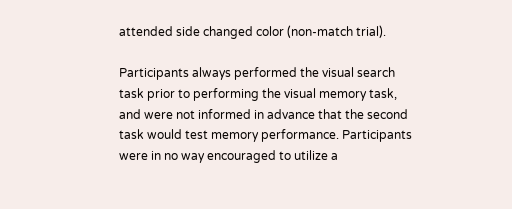attended side changed color (non-match trial).

Participants always performed the visual search task prior to performing the visual memory task, and were not informed in advance that the second task would test memory performance. Participants were in no way encouraged to utilize a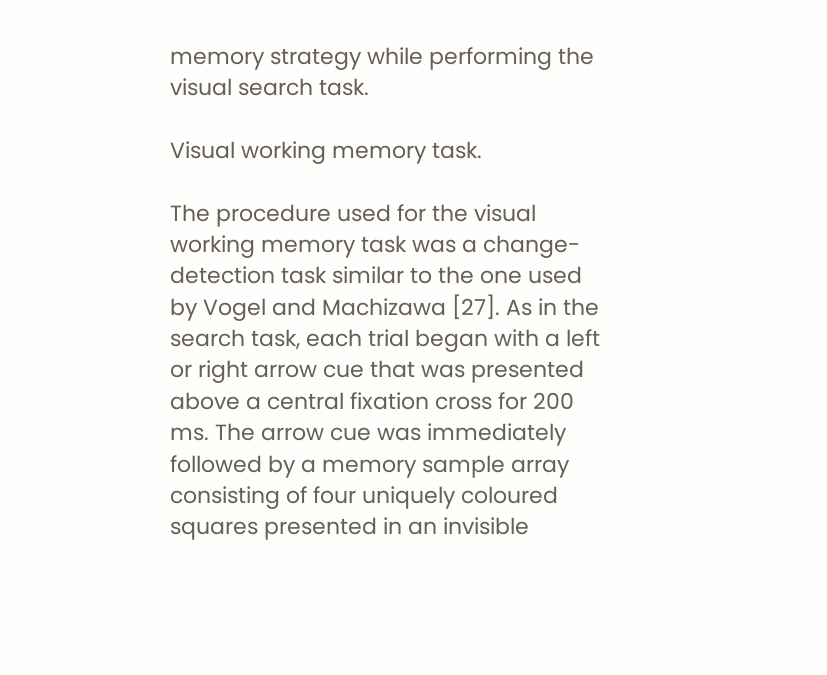memory strategy while performing the visual search task.

Visual working memory task.

The procedure used for the visual working memory task was a change-detection task similar to the one used by Vogel and Machizawa [27]. As in the search task, each trial began with a left or right arrow cue that was presented above a central fixation cross for 200 ms. The arrow cue was immediately followed by a memory sample array consisting of four uniquely coloured squares presented in an invisible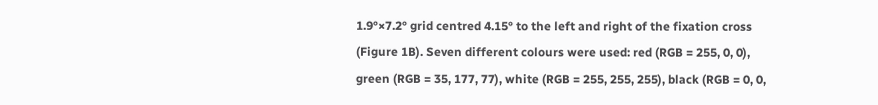1.9°×7.2° grid centred 4.15° to the left and right of the fixation cross (Figure 1B). Seven different colours were used: red (RGB = 255, 0, 0), green (RGB = 35, 177, 77), white (RGB = 255, 255, 255), black (RGB = 0, 0,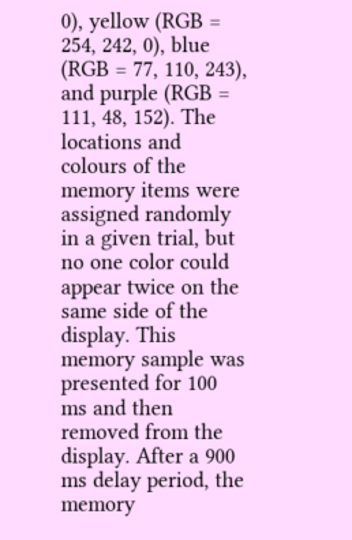0), yellow (RGB = 254, 242, 0), blue (RGB = 77, 110, 243), and purple (RGB = 111, 48, 152). The locations and colours of the memory items were assigned randomly in a given trial, but no one color could appear twice on the same side of the display. This memory sample was presented for 100 ms and then removed from the display. After a 900 ms delay period, the memory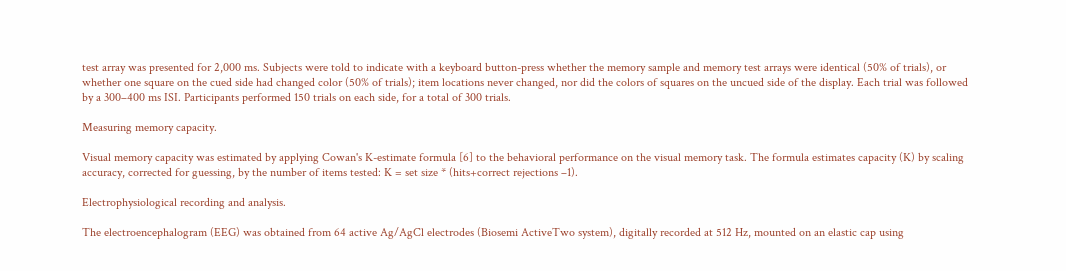test array was presented for 2,000 ms. Subjects were told to indicate with a keyboard button-press whether the memory sample and memory test arrays were identical (50% of trials), or whether one square on the cued side had changed color (50% of trials); item locations never changed, nor did the colors of squares on the uncued side of the display. Each trial was followed by a 300–400 ms ISI. Participants performed 150 trials on each side, for a total of 300 trials.

Measuring memory capacity.

Visual memory capacity was estimated by applying Cowan's K-estimate formula [6] to the behavioral performance on the visual memory task. The formula estimates capacity (K) by scaling accuracy, corrected for guessing, by the number of items tested: K = set size * (hits+correct rejections –1).

Electrophysiological recording and analysis.

The electroencephalogram (EEG) was obtained from 64 active Ag/AgCl electrodes (Biosemi ActiveTwo system), digitally recorded at 512 Hz, mounted on an elastic cap using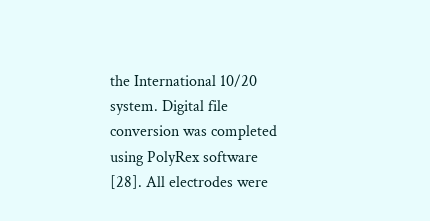the International 10/20 system. Digital file conversion was completed using PolyRex software [28]. All electrodes were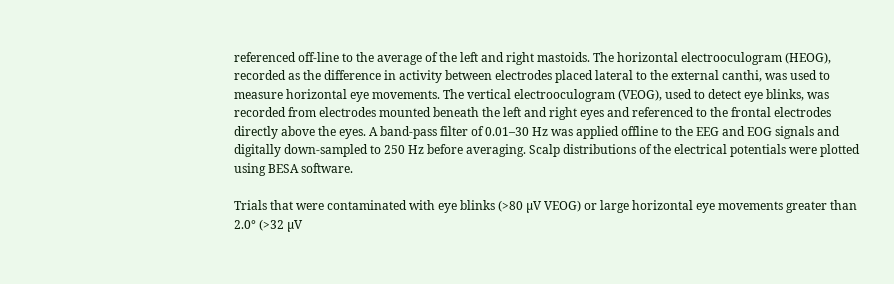referenced off-line to the average of the left and right mastoids. The horizontal electrooculogram (HEOG), recorded as the difference in activity between electrodes placed lateral to the external canthi, was used to measure horizontal eye movements. The vertical electrooculogram (VEOG), used to detect eye blinks, was recorded from electrodes mounted beneath the left and right eyes and referenced to the frontal electrodes directly above the eyes. A band-pass filter of 0.01–30 Hz was applied offline to the EEG and EOG signals and digitally down-sampled to 250 Hz before averaging. Scalp distributions of the electrical potentials were plotted using BESA software.

Trials that were contaminated with eye blinks (>80 µV VEOG) or large horizontal eye movements greater than 2.0° (>32 µV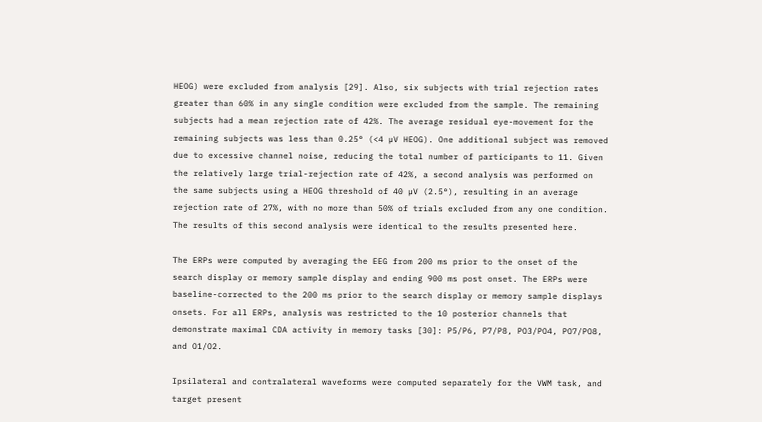HEOG) were excluded from analysis [29]. Also, six subjects with trial rejection rates greater than 60% in any single condition were excluded from the sample. The remaining subjects had a mean rejection rate of 42%. The average residual eye-movement for the remaining subjects was less than 0.25° (<4 µV HEOG). One additional subject was removed due to excessive channel noise, reducing the total number of participants to 11. Given the relatively large trial-rejection rate of 42%, a second analysis was performed on the same subjects using a HEOG threshold of 40 µV (2.5°), resulting in an average rejection rate of 27%, with no more than 50% of trials excluded from any one condition. The results of this second analysis were identical to the results presented here.

The ERPs were computed by averaging the EEG from 200 ms prior to the onset of the search display or memory sample display and ending 900 ms post onset. The ERPs were baseline-corrected to the 200 ms prior to the search display or memory sample displays onsets. For all ERPs, analysis was restricted to the 10 posterior channels that demonstrate maximal CDA activity in memory tasks [30]: P5/P6, P7/P8, PO3/PO4, PO7/PO8, and O1/O2.

Ipsilateral and contralateral waveforms were computed separately for the VWM task, and target present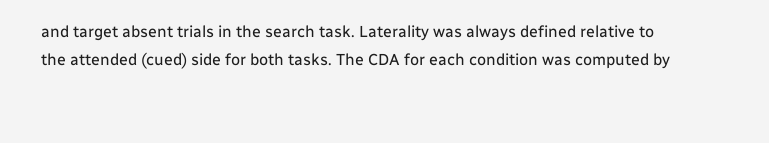and target absent trials in the search task. Laterality was always defined relative to the attended (cued) side for both tasks. The CDA for each condition was computed by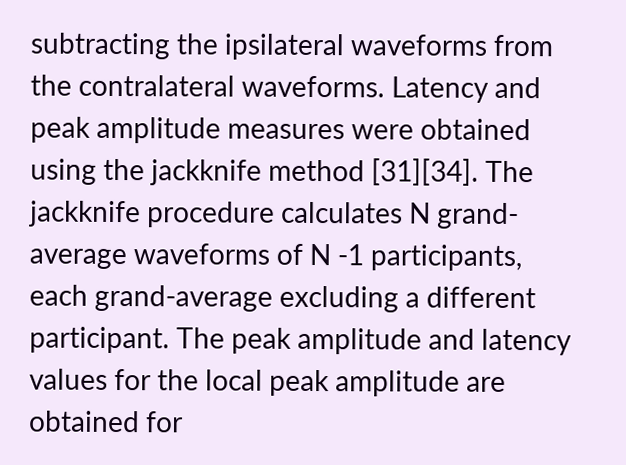subtracting the ipsilateral waveforms from the contralateral waveforms. Latency and peak amplitude measures were obtained using the jackknife method [31][34]. The jackknife procedure calculates N grand-average waveforms of N -1 participants, each grand-average excluding a different participant. The peak amplitude and latency values for the local peak amplitude are obtained for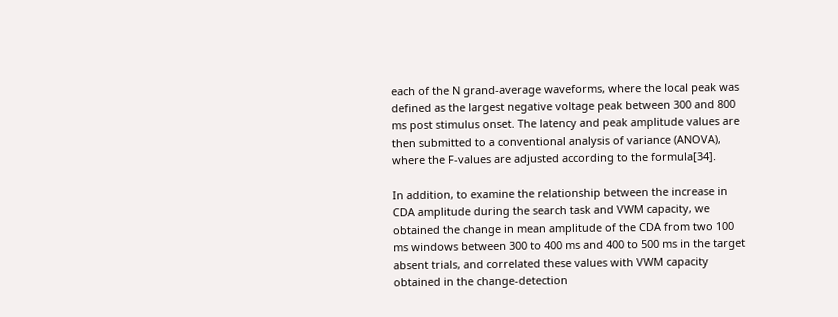each of the N grand-average waveforms, where the local peak was defined as the largest negative voltage peak between 300 and 800 ms post stimulus onset. The latency and peak amplitude values are then submitted to a conventional analysis of variance (ANOVA), where the F-values are adjusted according to the formula[34].

In addition, to examine the relationship between the increase in CDA amplitude during the search task and VWM capacity, we obtained the change in mean amplitude of the CDA from two 100 ms windows between 300 to 400 ms and 400 to 500 ms in the target absent trials, and correlated these values with VWM capacity obtained in the change-detection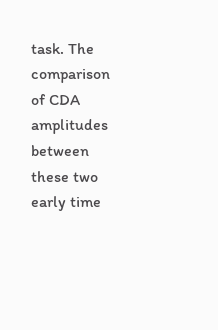task. The comparison of CDA amplitudes between these two early time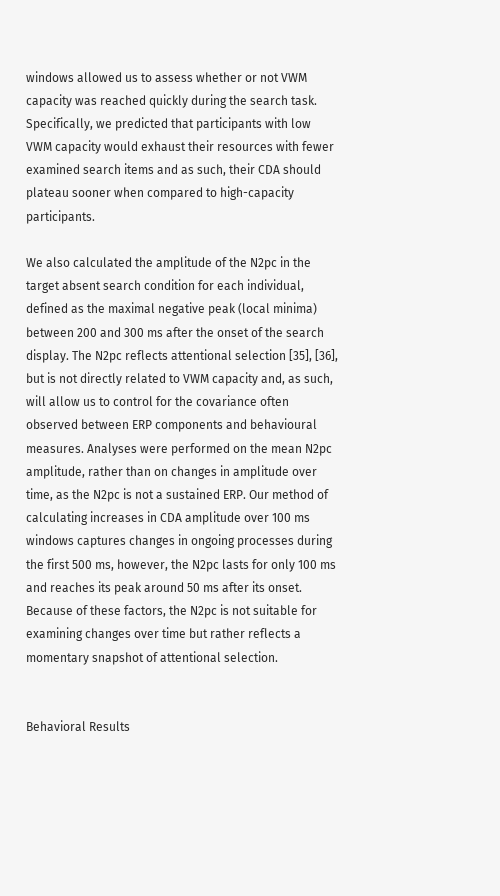windows allowed us to assess whether or not VWM capacity was reached quickly during the search task. Specifically, we predicted that participants with low VWM capacity would exhaust their resources with fewer examined search items and as such, their CDA should plateau sooner when compared to high-capacity participants.

We also calculated the amplitude of the N2pc in the target absent search condition for each individual, defined as the maximal negative peak (local minima) between 200 and 300 ms after the onset of the search display. The N2pc reflects attentional selection [35], [36], but is not directly related to VWM capacity and, as such, will allow us to control for the covariance often observed between ERP components and behavioural measures. Analyses were performed on the mean N2pc amplitude, rather than on changes in amplitude over time, as the N2pc is not a sustained ERP. Our method of calculating increases in CDA amplitude over 100 ms windows captures changes in ongoing processes during the first 500 ms, however, the N2pc lasts for only 100 ms and reaches its peak around 50 ms after its onset. Because of these factors, the N2pc is not suitable for examining changes over time but rather reflects a momentary snapshot of attentional selection.


Behavioral Results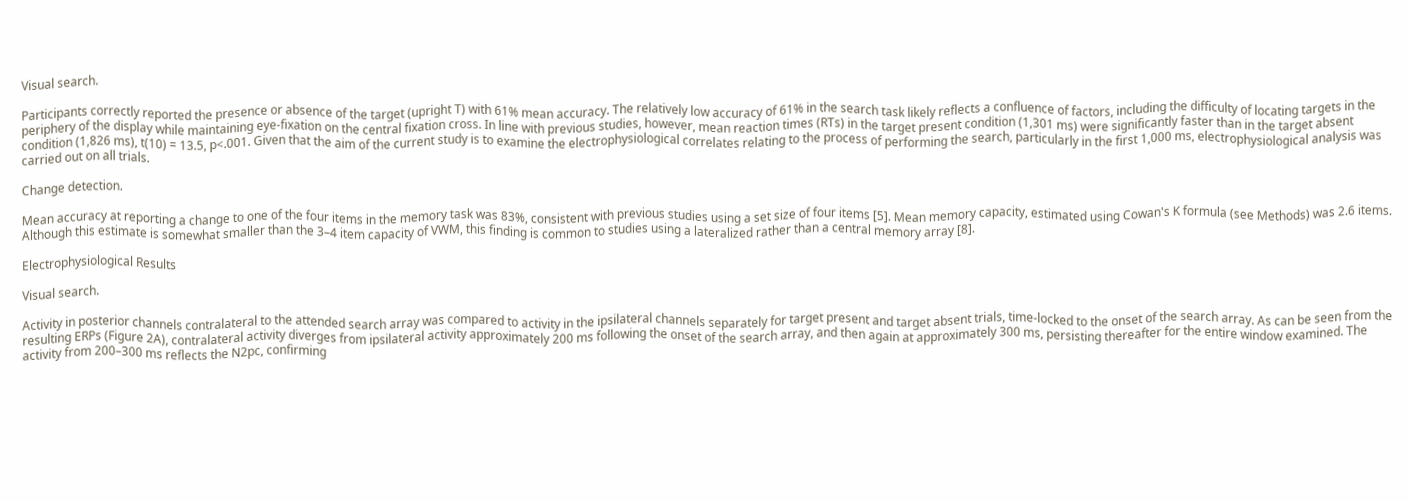Visual search.

Participants correctly reported the presence or absence of the target (upright T) with 61% mean accuracy. The relatively low accuracy of 61% in the search task likely reflects a confluence of factors, including the difficulty of locating targets in the periphery of the display while maintaining eye-fixation on the central fixation cross. In line with previous studies, however, mean reaction times (RTs) in the target present condition (1,301 ms) were significantly faster than in the target absent condition (1,826 ms), t(10) = 13.5, p<.001. Given that the aim of the current study is to examine the electrophysiological correlates relating to the process of performing the search, particularly in the first 1,000 ms, electrophysiological analysis was carried out on all trials.

Change detection.

Mean accuracy at reporting a change to one of the four items in the memory task was 83%, consistent with previous studies using a set size of four items [5]. Mean memory capacity, estimated using Cowan's K formula (see Methods) was 2.6 items. Although this estimate is somewhat smaller than the 3–4 item capacity of VWM, this finding is common to studies using a lateralized rather than a central memory array [8].

Electrophysiological Results

Visual search.

Activity in posterior channels contralateral to the attended search array was compared to activity in the ipsilateral channels separately for target present and target absent trials, time-locked to the onset of the search array. As can be seen from the resulting ERPs (Figure 2A), contralateral activity diverges from ipsilateral activity approximately 200 ms following the onset of the search array, and then again at approximately 300 ms, persisting thereafter for the entire window examined. The activity from 200–300 ms reflects the N2pc, confirming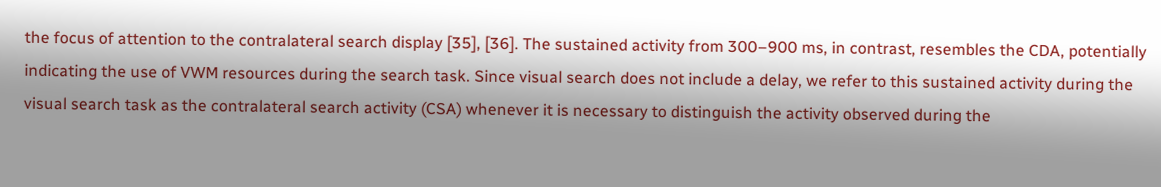the focus of attention to the contralateral search display [35], [36]. The sustained activity from 300–900 ms, in contrast, resembles the CDA, potentially indicating the use of VWM resources during the search task. Since visual search does not include a delay, we refer to this sustained activity during the visual search task as the contralateral search activity (CSA) whenever it is necessary to distinguish the activity observed during the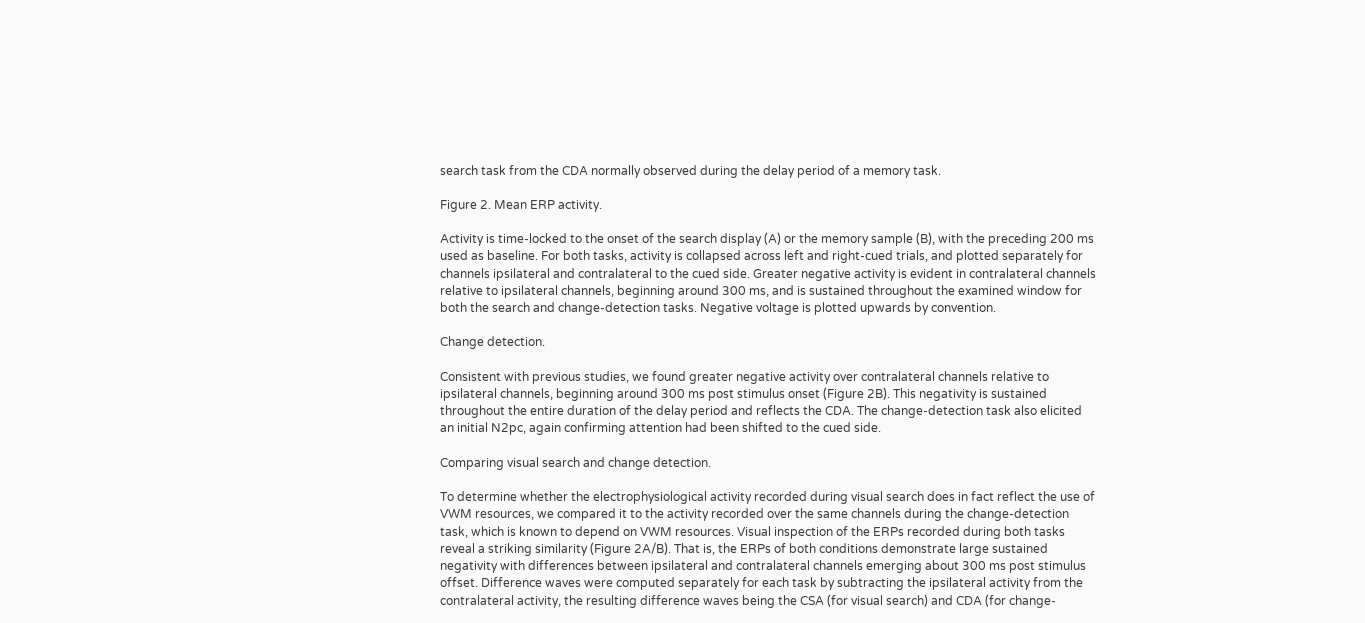search task from the CDA normally observed during the delay period of a memory task.

Figure 2. Mean ERP activity.

Activity is time-locked to the onset of the search display (A) or the memory sample (B), with the preceding 200 ms used as baseline. For both tasks, activity is collapsed across left and right-cued trials, and plotted separately for channels ipsilateral and contralateral to the cued side. Greater negative activity is evident in contralateral channels relative to ipsilateral channels, beginning around 300 ms, and is sustained throughout the examined window for both the search and change-detection tasks. Negative voltage is plotted upwards by convention.

Change detection.

Consistent with previous studies, we found greater negative activity over contralateral channels relative to ipsilateral channels, beginning around 300 ms post stimulus onset (Figure 2B). This negativity is sustained throughout the entire duration of the delay period and reflects the CDA. The change-detection task also elicited an initial N2pc, again confirming attention had been shifted to the cued side.

Comparing visual search and change detection.

To determine whether the electrophysiological activity recorded during visual search does in fact reflect the use of VWM resources, we compared it to the activity recorded over the same channels during the change-detection task, which is known to depend on VWM resources. Visual inspection of the ERPs recorded during both tasks reveal a striking similarity (Figure 2A/B). That is, the ERPs of both conditions demonstrate large sustained negativity with differences between ipsilateral and contralateral channels emerging about 300 ms post stimulus offset. Difference waves were computed separately for each task by subtracting the ipsilateral activity from the contralateral activity, the resulting difference waves being the CSA (for visual search) and CDA (for change-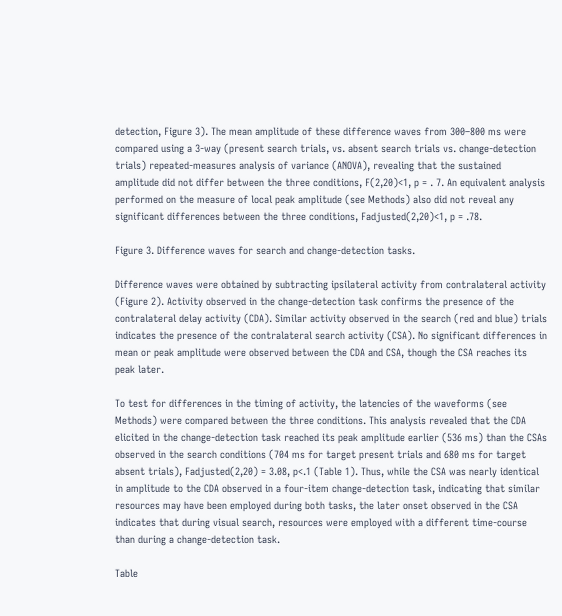detection, Figure 3). The mean amplitude of these difference waves from 300–800 ms were compared using a 3-way (present search trials, vs. absent search trials vs. change-detection trials) repeated-measures analysis of variance (ANOVA), revealing that the sustained amplitude did not differ between the three conditions, F(2,20)<1, p = . 7. An equivalent analysis performed on the measure of local peak amplitude (see Methods) also did not reveal any significant differences between the three conditions, Fadjusted(2,20)<1, p = .78.

Figure 3. Difference waves for search and change-detection tasks.

Difference waves were obtained by subtracting ipsilateral activity from contralateral activity (Figure 2). Activity observed in the change-detection task confirms the presence of the contralateral delay activity (CDA). Similar activity observed in the search (red and blue) trials indicates the presence of the contralateral search activity (CSA). No significant differences in mean or peak amplitude were observed between the CDA and CSA, though the CSA reaches its peak later.

To test for differences in the timing of activity, the latencies of the waveforms (see Methods) were compared between the three conditions. This analysis revealed that the CDA elicited in the change-detection task reached its peak amplitude earlier (536 ms) than the CSAs observed in the search conditions (704 ms for target present trials and 680 ms for target absent trials), Fadjusted(2,20) = 3.08, p<.1 (Table 1). Thus, while the CSA was nearly identical in amplitude to the CDA observed in a four-item change-detection task, indicating that similar resources may have been employed during both tasks, the later onset observed in the CSA indicates that during visual search, resources were employed with a different time-course than during a change-detection task.

Table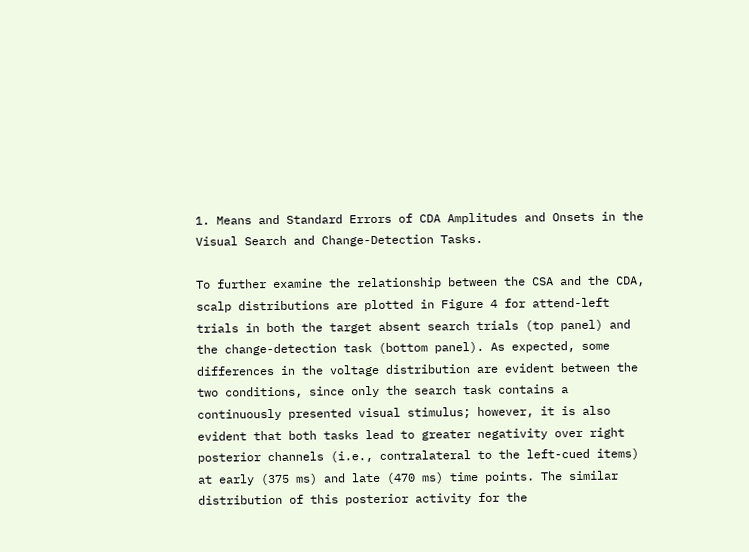1. Means and Standard Errors of CDA Amplitudes and Onsets in the Visual Search and Change-Detection Tasks.

To further examine the relationship between the CSA and the CDA, scalp distributions are plotted in Figure 4 for attend-left trials in both the target absent search trials (top panel) and the change-detection task (bottom panel). As expected, some differences in the voltage distribution are evident between the two conditions, since only the search task contains a continuously presented visual stimulus; however, it is also evident that both tasks lead to greater negativity over right posterior channels (i.e., contralateral to the left-cued items) at early (375 ms) and late (470 ms) time points. The similar distribution of this posterior activity for the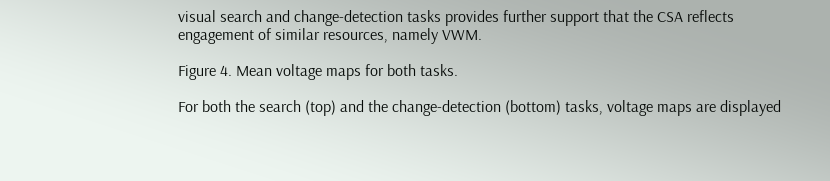visual search and change-detection tasks provides further support that the CSA reflects engagement of similar resources, namely VWM.

Figure 4. Mean voltage maps for both tasks.

For both the search (top) and the change-detection (bottom) tasks, voltage maps are displayed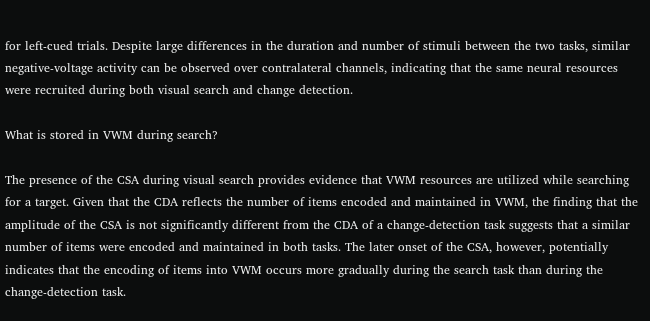for left-cued trials. Despite large differences in the duration and number of stimuli between the two tasks, similar negative-voltage activity can be observed over contralateral channels, indicating that the same neural resources were recruited during both visual search and change detection.

What is stored in VWM during search?

The presence of the CSA during visual search provides evidence that VWM resources are utilized while searching for a target. Given that the CDA reflects the number of items encoded and maintained in VWM, the finding that the amplitude of the CSA is not significantly different from the CDA of a change-detection task suggests that a similar number of items were encoded and maintained in both tasks. The later onset of the CSA, however, potentially indicates that the encoding of items into VWM occurs more gradually during the search task than during the change-detection task.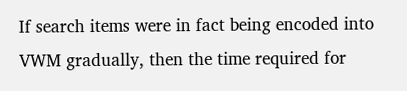If search items were in fact being encoded into VWM gradually, then the time required for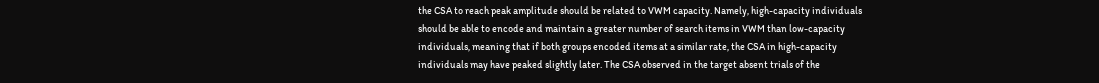the CSA to reach peak amplitude should be related to VWM capacity. Namely, high-capacity individuals should be able to encode and maintain a greater number of search items in VWM than low-capacity individuals, meaning that if both groups encoded items at a similar rate, the CSA in high-capacity individuals may have peaked slightly later. The CSA observed in the target absent trials of the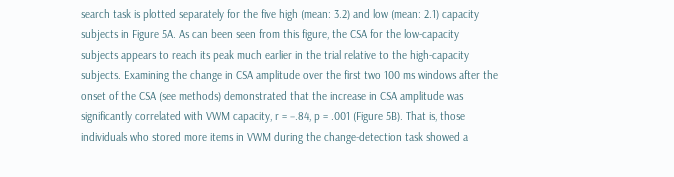search task is plotted separately for the five high (mean: 3.2) and low (mean: 2.1) capacity subjects in Figure 5A. As can been seen from this figure, the CSA for the low-capacity subjects appears to reach its peak much earlier in the trial relative to the high-capacity subjects. Examining the change in CSA amplitude over the first two 100 ms windows after the onset of the CSA (see methods) demonstrated that the increase in CSA amplitude was significantly correlated with VWM capacity, r = −.84, p = .001 (Figure 5B). That is, those individuals who stored more items in VWM during the change-detection task showed a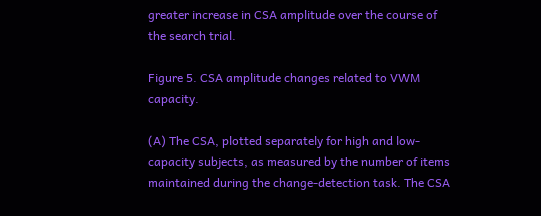greater increase in CSA amplitude over the course of the search trial.

Figure 5. CSA amplitude changes related to VWM capacity.

(A) The CSA, plotted separately for high and low-capacity subjects, as measured by the number of items maintained during the change-detection task. The CSA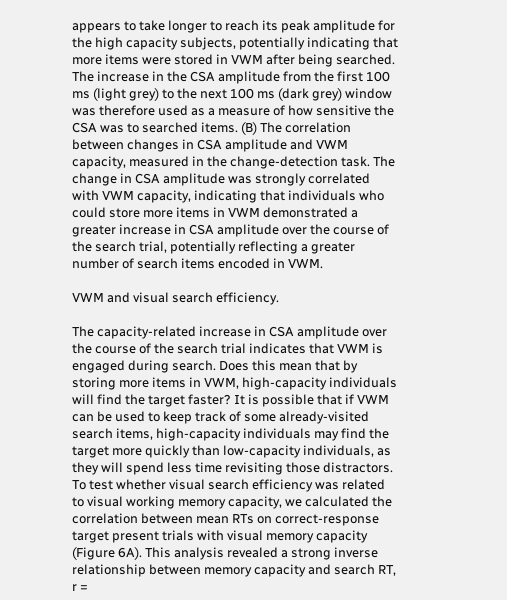appears to take longer to reach its peak amplitude for the high capacity subjects, potentially indicating that more items were stored in VWM after being searched. The increase in the CSA amplitude from the first 100 ms (light grey) to the next 100 ms (dark grey) window was therefore used as a measure of how sensitive the CSA was to searched items. (B) The correlation between changes in CSA amplitude and VWM capacity, measured in the change-detection task. The change in CSA amplitude was strongly correlated with VWM capacity, indicating that individuals who could store more items in VWM demonstrated a greater increase in CSA amplitude over the course of the search trial, potentially reflecting a greater number of search items encoded in VWM.

VWM and visual search efficiency.

The capacity-related increase in CSA amplitude over the course of the search trial indicates that VWM is engaged during search. Does this mean that by storing more items in VWM, high-capacity individuals will find the target faster? It is possible that if VWM can be used to keep track of some already-visited search items, high-capacity individuals may find the target more quickly than low-capacity individuals, as they will spend less time revisiting those distractors. To test whether visual search efficiency was related to visual working memory capacity, we calculated the correlation between mean RTs on correct-response target present trials with visual memory capacity (Figure 6A). This analysis revealed a strong inverse relationship between memory capacity and search RT, r =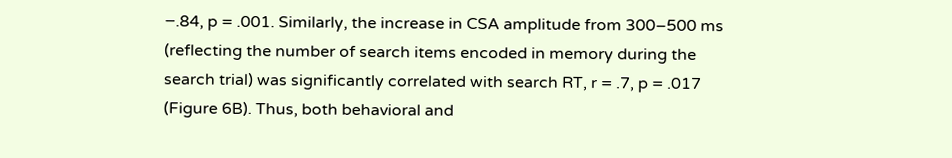−.84, p = .001. Similarly, the increase in CSA amplitude from 300–500 ms (reflecting the number of search items encoded in memory during the search trial) was significantly correlated with search RT, r = .7, p = .017 (Figure 6B). Thus, both behavioral and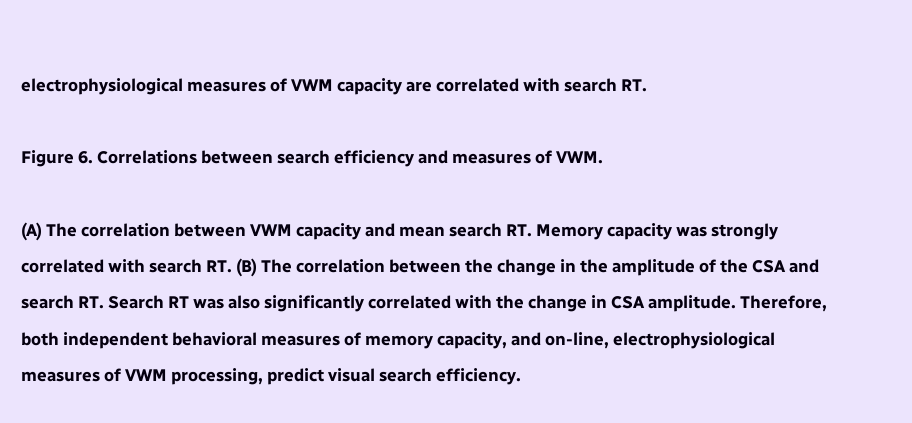electrophysiological measures of VWM capacity are correlated with search RT.

Figure 6. Correlations between search efficiency and measures of VWM.

(A) The correlation between VWM capacity and mean search RT. Memory capacity was strongly correlated with search RT. (B) The correlation between the change in the amplitude of the CSA and search RT. Search RT was also significantly correlated with the change in CSA amplitude. Therefore, both independent behavioral measures of memory capacity, and on-line, electrophysiological measures of VWM processing, predict visual search efficiency.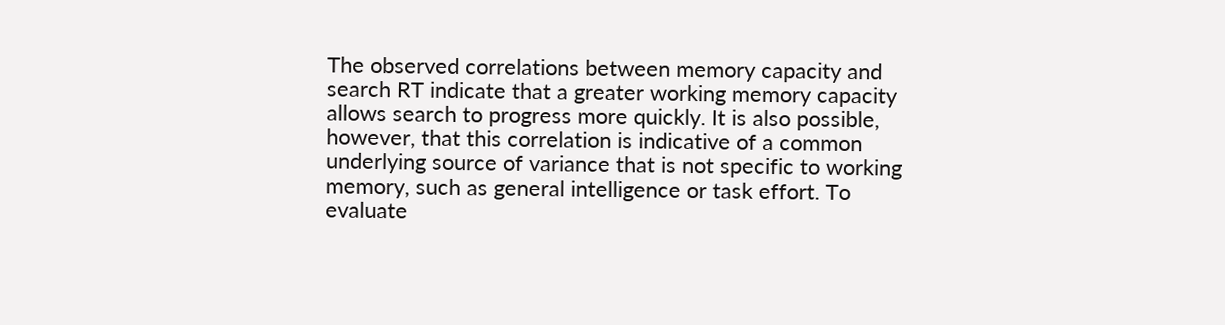The observed correlations between memory capacity and search RT indicate that a greater working memory capacity allows search to progress more quickly. It is also possible, however, that this correlation is indicative of a common underlying source of variance that is not specific to working memory, such as general intelligence or task effort. To evaluate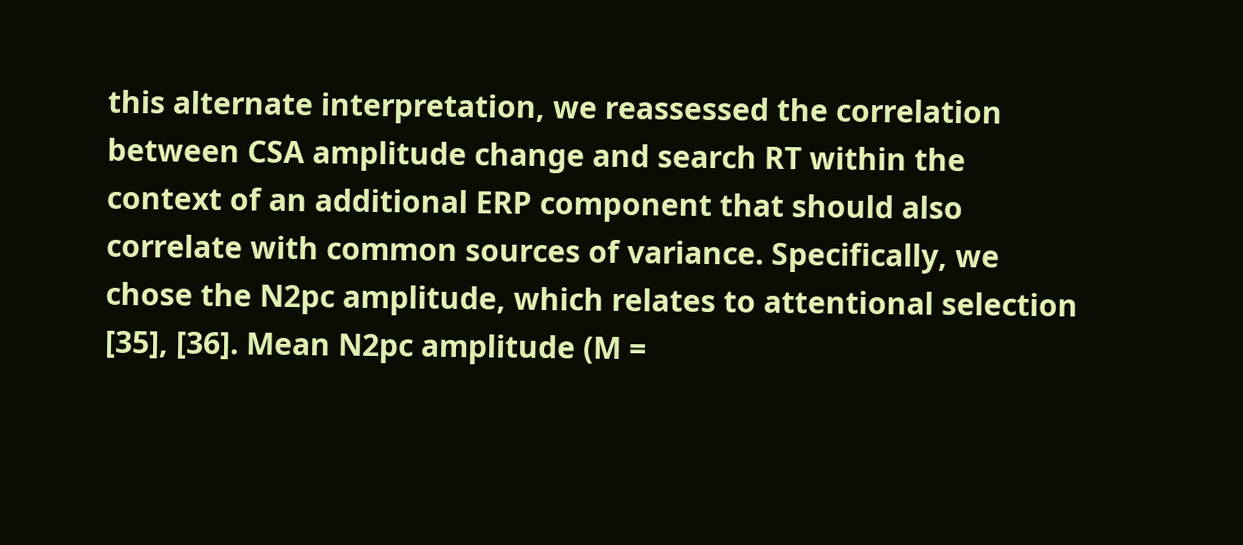this alternate interpretation, we reassessed the correlation between CSA amplitude change and search RT within the context of an additional ERP component that should also correlate with common sources of variance. Specifically, we chose the N2pc amplitude, which relates to attentional selection [35], [36]. Mean N2pc amplitude (M =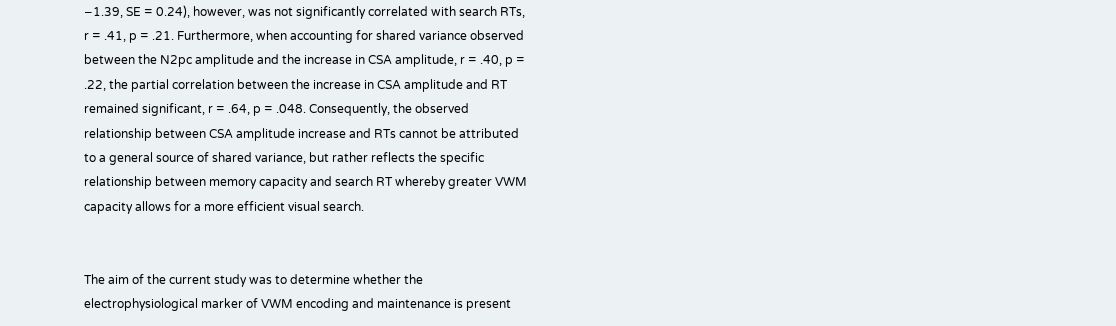−1.39, SE = 0.24), however, was not significantly correlated with search RTs, r = .41, p = .21. Furthermore, when accounting for shared variance observed between the N2pc amplitude and the increase in CSA amplitude, r = .40, p = .22, the partial correlation between the increase in CSA amplitude and RT remained significant, r = .64, p = .048. Consequently, the observed relationship between CSA amplitude increase and RTs cannot be attributed to a general source of shared variance, but rather reflects the specific relationship between memory capacity and search RT whereby greater VWM capacity allows for a more efficient visual search.


The aim of the current study was to determine whether the electrophysiological marker of VWM encoding and maintenance is present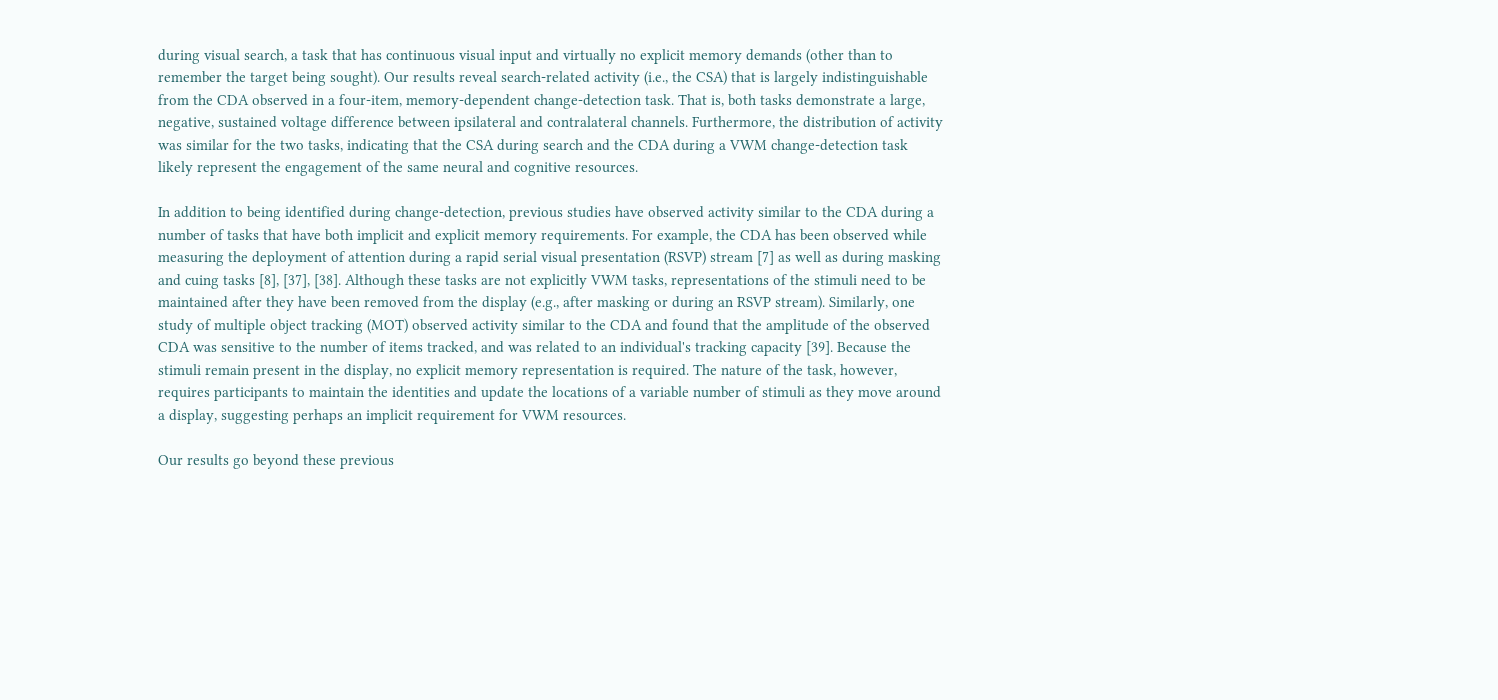during visual search, a task that has continuous visual input and virtually no explicit memory demands (other than to remember the target being sought). Our results reveal search-related activity (i.e., the CSA) that is largely indistinguishable from the CDA observed in a four-item, memory-dependent change-detection task. That is, both tasks demonstrate a large, negative, sustained voltage difference between ipsilateral and contralateral channels. Furthermore, the distribution of activity was similar for the two tasks, indicating that the CSA during search and the CDA during a VWM change-detection task likely represent the engagement of the same neural and cognitive resources.

In addition to being identified during change-detection, previous studies have observed activity similar to the CDA during a number of tasks that have both implicit and explicit memory requirements. For example, the CDA has been observed while measuring the deployment of attention during a rapid serial visual presentation (RSVP) stream [7] as well as during masking and cuing tasks [8], [37], [38]. Although these tasks are not explicitly VWM tasks, representations of the stimuli need to be maintained after they have been removed from the display (e.g., after masking or during an RSVP stream). Similarly, one study of multiple object tracking (MOT) observed activity similar to the CDA and found that the amplitude of the observed CDA was sensitive to the number of items tracked, and was related to an individual's tracking capacity [39]. Because the stimuli remain present in the display, no explicit memory representation is required. The nature of the task, however, requires participants to maintain the identities and update the locations of a variable number of stimuli as they move around a display, suggesting perhaps an implicit requirement for VWM resources.

Our results go beyond these previous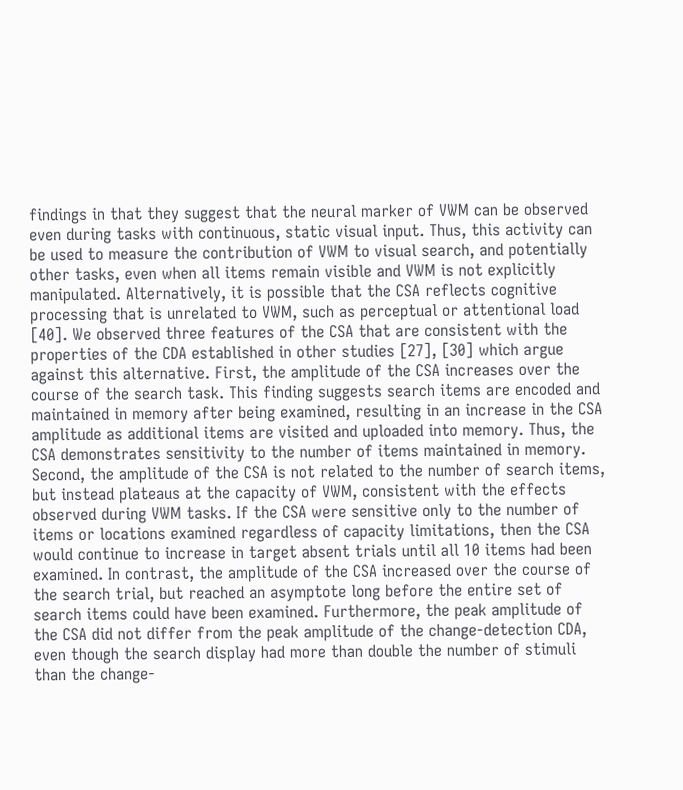findings in that they suggest that the neural marker of VWM can be observed even during tasks with continuous, static visual input. Thus, this activity can be used to measure the contribution of VWM to visual search, and potentially other tasks, even when all items remain visible and VWM is not explicitly manipulated. Alternatively, it is possible that the CSA reflects cognitive processing that is unrelated to VWM, such as perceptual or attentional load [40]. We observed three features of the CSA that are consistent with the properties of the CDA established in other studies [27], [30] which argue against this alternative. First, the amplitude of the CSA increases over the course of the search task. This finding suggests search items are encoded and maintained in memory after being examined, resulting in an increase in the CSA amplitude as additional items are visited and uploaded into memory. Thus, the CSA demonstrates sensitivity to the number of items maintained in memory. Second, the amplitude of the CSA is not related to the number of search items, but instead plateaus at the capacity of VWM, consistent with the effects observed during VWM tasks. If the CSA were sensitive only to the number of items or locations examined regardless of capacity limitations, then the CSA would continue to increase in target absent trials until all 10 items had been examined. In contrast, the amplitude of the CSA increased over the course of the search trial, but reached an asymptote long before the entire set of search items could have been examined. Furthermore, the peak amplitude of the CSA did not differ from the peak amplitude of the change-detection CDA, even though the search display had more than double the number of stimuli than the change-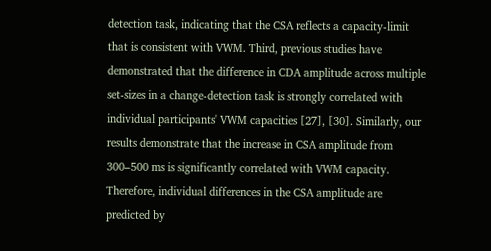detection task, indicating that the CSA reflects a capacity-limit that is consistent with VWM. Third, previous studies have demonstrated that the difference in CDA amplitude across multiple set-sizes in a change-detection task is strongly correlated with individual participants' VWM capacities [27], [30]. Similarly, our results demonstrate that the increase in CSA amplitude from 300–500 ms is significantly correlated with VWM capacity. Therefore, individual differences in the CSA amplitude are predicted by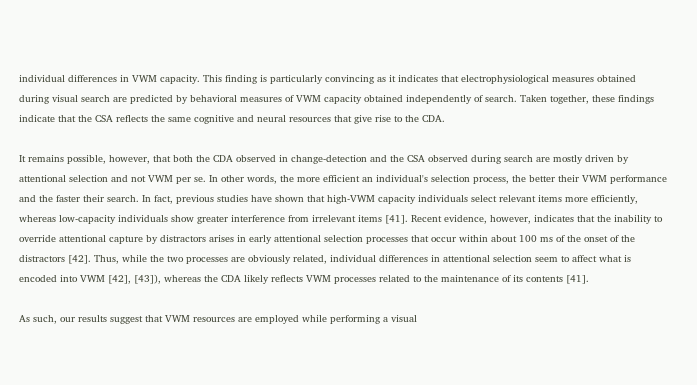individual differences in VWM capacity. This finding is particularly convincing as it indicates that electrophysiological measures obtained during visual search are predicted by behavioral measures of VWM capacity obtained independently of search. Taken together, these findings indicate that the CSA reflects the same cognitive and neural resources that give rise to the CDA.

It remains possible, however, that both the CDA observed in change-detection and the CSA observed during search are mostly driven by attentional selection and not VWM per se. In other words, the more efficient an individual's selection process, the better their VWM performance and the faster their search. In fact, previous studies have shown that high-VWM capacity individuals select relevant items more efficiently, whereas low-capacity individuals show greater interference from irrelevant items [41]. Recent evidence, however, indicates that the inability to override attentional capture by distractors arises in early attentional selection processes that occur within about 100 ms of the onset of the distractors [42]. Thus, while the two processes are obviously related, individual differences in attentional selection seem to affect what is encoded into VWM [42], [43]), whereas the CDA likely reflects VWM processes related to the maintenance of its contents [41].

As such, our results suggest that VWM resources are employed while performing a visual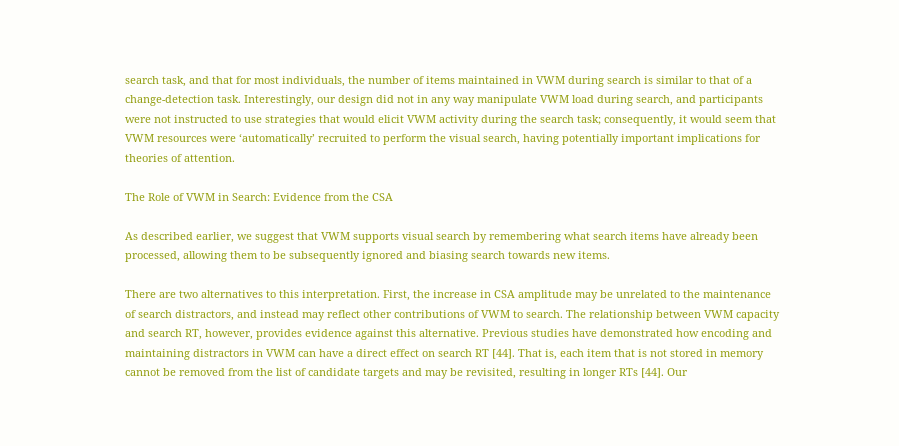search task, and that for most individuals, the number of items maintained in VWM during search is similar to that of a change-detection task. Interestingly, our design did not in any way manipulate VWM load during search, and participants were not instructed to use strategies that would elicit VWM activity during the search task; consequently, it would seem that VWM resources were ‘automatically’ recruited to perform the visual search, having potentially important implications for theories of attention.

The Role of VWM in Search: Evidence from the CSA

As described earlier, we suggest that VWM supports visual search by remembering what search items have already been processed, allowing them to be subsequently ignored and biasing search towards new items.

There are two alternatives to this interpretation. First, the increase in CSA amplitude may be unrelated to the maintenance of search distractors, and instead may reflect other contributions of VWM to search. The relationship between VWM capacity and search RT, however, provides evidence against this alternative. Previous studies have demonstrated how encoding and maintaining distractors in VWM can have a direct effect on search RT [44]. That is, each item that is not stored in memory cannot be removed from the list of candidate targets and may be revisited, resulting in longer RTs [44]. Our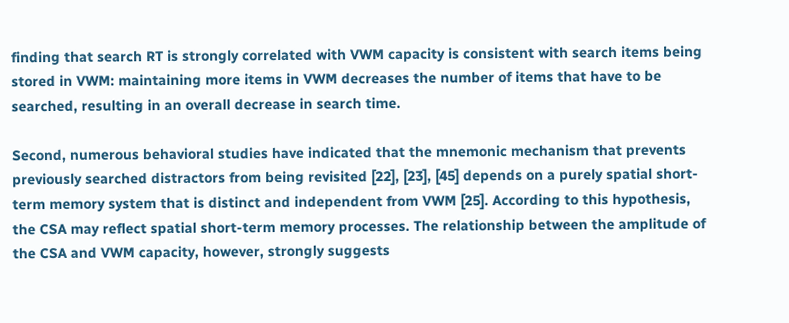finding that search RT is strongly correlated with VWM capacity is consistent with search items being stored in VWM: maintaining more items in VWM decreases the number of items that have to be searched, resulting in an overall decrease in search time.

Second, numerous behavioral studies have indicated that the mnemonic mechanism that prevents previously searched distractors from being revisited [22], [23], [45] depends on a purely spatial short-term memory system that is distinct and independent from VWM [25]. According to this hypothesis, the CSA may reflect spatial short-term memory processes. The relationship between the amplitude of the CSA and VWM capacity, however, strongly suggests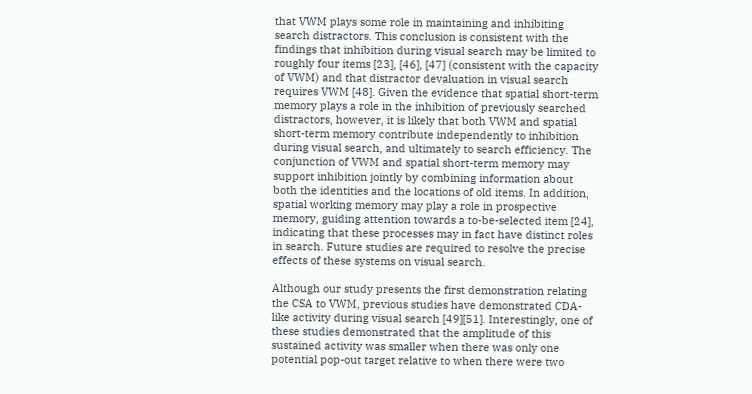that VWM plays some role in maintaining and inhibiting search distractors. This conclusion is consistent with the findings that inhibition during visual search may be limited to roughly four items [23], [46], [47] (consistent with the capacity of VWM) and that distractor devaluation in visual search requires VWM [48]. Given the evidence that spatial short-term memory plays a role in the inhibition of previously searched distractors, however, it is likely that both VWM and spatial short-term memory contribute independently to inhibition during visual search, and ultimately to search efficiency. The conjunction of VWM and spatial short-term memory may support inhibition jointly by combining information about both the identities and the locations of old items. In addition, spatial working memory may play a role in prospective memory, guiding attention towards a to-be-selected item [24], indicating that these processes may in fact have distinct roles in search. Future studies are required to resolve the precise effects of these systems on visual search.

Although our study presents the first demonstration relating the CSA to VWM, previous studies have demonstrated CDA-like activity during visual search [49][51]. Interestingly, one of these studies demonstrated that the amplitude of this sustained activity was smaller when there was only one potential pop-out target relative to when there were two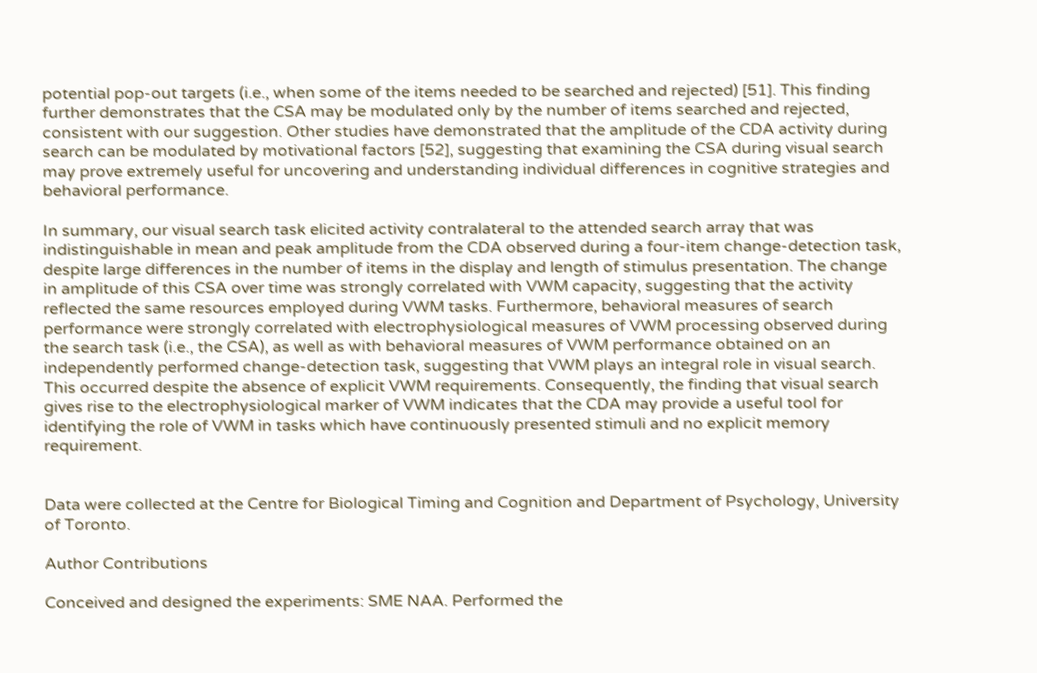potential pop-out targets (i.e., when some of the items needed to be searched and rejected) [51]. This finding further demonstrates that the CSA may be modulated only by the number of items searched and rejected, consistent with our suggestion. Other studies have demonstrated that the amplitude of the CDA activity during search can be modulated by motivational factors [52], suggesting that examining the CSA during visual search may prove extremely useful for uncovering and understanding individual differences in cognitive strategies and behavioral performance.

In summary, our visual search task elicited activity contralateral to the attended search array that was indistinguishable in mean and peak amplitude from the CDA observed during a four-item change-detection task, despite large differences in the number of items in the display and length of stimulus presentation. The change in amplitude of this CSA over time was strongly correlated with VWM capacity, suggesting that the activity reflected the same resources employed during VWM tasks. Furthermore, behavioral measures of search performance were strongly correlated with electrophysiological measures of VWM processing observed during the search task (i.e., the CSA), as well as with behavioral measures of VWM performance obtained on an independently performed change-detection task, suggesting that VWM plays an integral role in visual search. This occurred despite the absence of explicit VWM requirements. Consequently, the finding that visual search gives rise to the electrophysiological marker of VWM indicates that the CDA may provide a useful tool for identifying the role of VWM in tasks which have continuously presented stimuli and no explicit memory requirement.


Data were collected at the Centre for Biological Timing and Cognition and Department of Psychology, University of Toronto.

Author Contributions

Conceived and designed the experiments: SME NAA. Performed the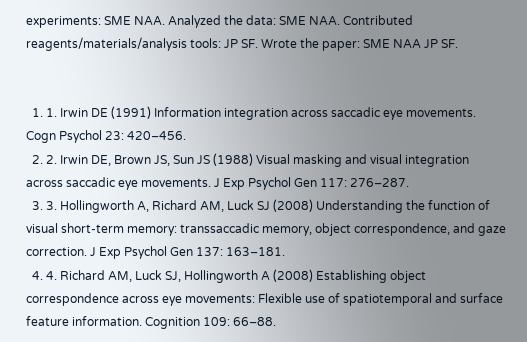experiments: SME NAA. Analyzed the data: SME NAA. Contributed reagents/materials/analysis tools: JP SF. Wrote the paper: SME NAA JP SF.


  1. 1. Irwin DE (1991) Information integration across saccadic eye movements. Cogn Psychol 23: 420–456.
  2. 2. Irwin DE, Brown JS, Sun JS (1988) Visual masking and visual integration across saccadic eye movements. J Exp Psychol Gen 117: 276–287.
  3. 3. Hollingworth A, Richard AM, Luck SJ (2008) Understanding the function of visual short-term memory: transsaccadic memory, object correspondence, and gaze correction. J Exp Psychol Gen 137: 163–181.
  4. 4. Richard AM, Luck SJ, Hollingworth A (2008) Establishing object correspondence across eye movements: Flexible use of spatiotemporal and surface feature information. Cognition 109: 66–88.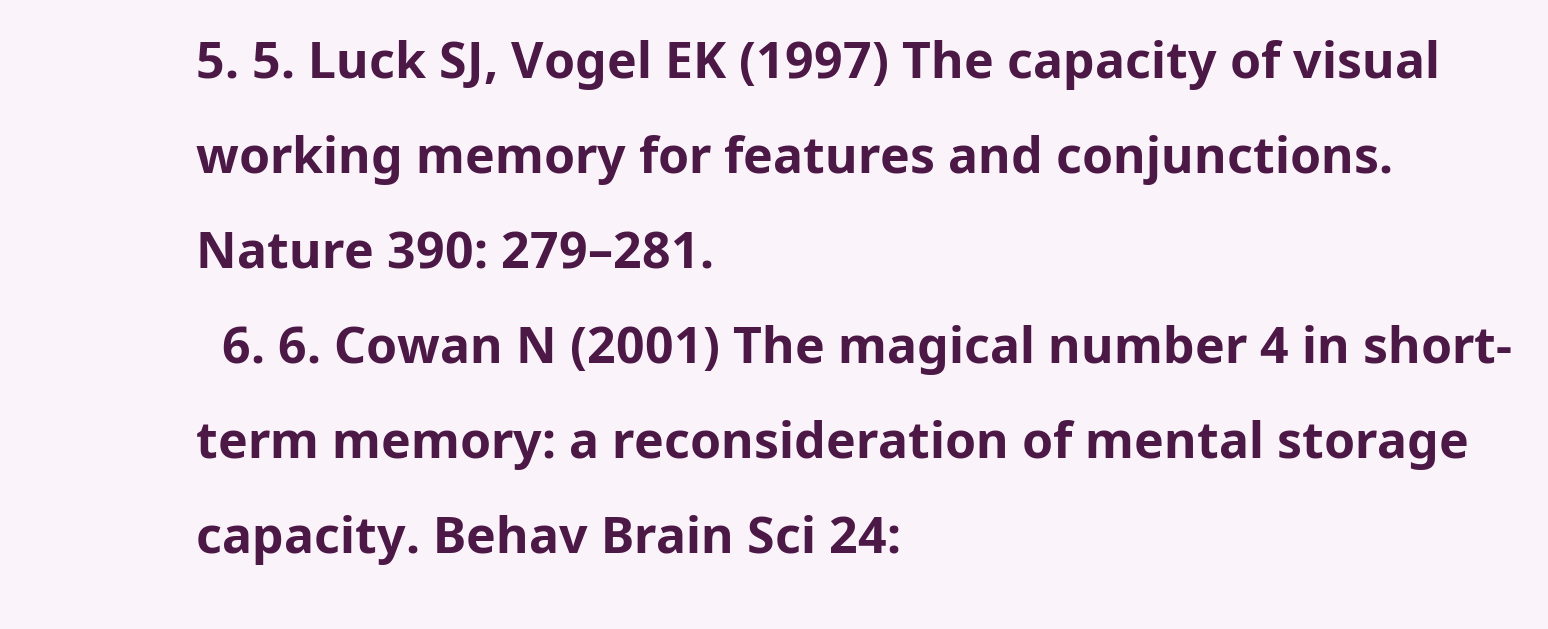5. 5. Luck SJ, Vogel EK (1997) The capacity of visual working memory for features and conjunctions. Nature 390: 279–281.
  6. 6. Cowan N (2001) The magical number 4 in short-term memory: a reconsideration of mental storage capacity. Behav Brain Sci 24: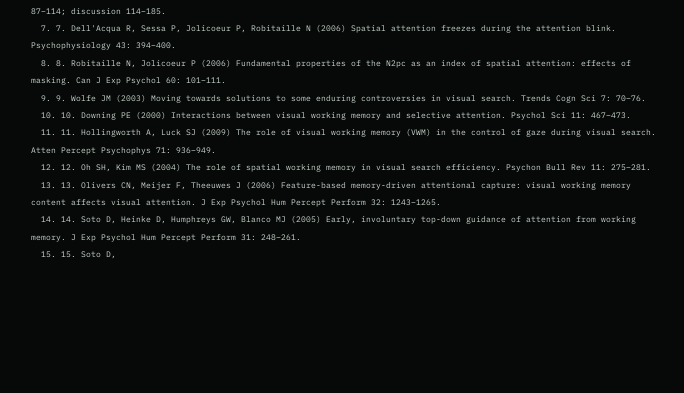87–114; discussion 114–185.
  7. 7. Dell'Acqua R, Sessa P, Jolicoeur P, Robitaille N (2006) Spatial attention freezes during the attention blink. Psychophysiology 43: 394–400.
  8. 8. Robitaille N, Jolicoeur P (2006) Fundamental properties of the N2pc as an index of spatial attention: effects of masking. Can J Exp Psychol 60: 101–111.
  9. 9. Wolfe JM (2003) Moving towards solutions to some enduring controversies in visual search. Trends Cogn Sci 7: 70–76.
  10. 10. Downing PE (2000) Interactions between visual working memory and selective attention. Psychol Sci 11: 467–473.
  11. 11. Hollingworth A, Luck SJ (2009) The role of visual working memory (VWM) in the control of gaze during visual search. Atten Percept Psychophys 71: 936–949.
  12. 12. Oh SH, Kim MS (2004) The role of spatial working memory in visual search efficiency. Psychon Bull Rev 11: 275–281.
  13. 13. Olivers CN, Meijer F, Theeuwes J (2006) Feature-based memory-driven attentional capture: visual working memory content affects visual attention. J Exp Psychol Hum Percept Perform 32: 1243–1265.
  14. 14. Soto D, Heinke D, Humphreys GW, Blanco MJ (2005) Early, involuntary top-down guidance of attention from working memory. J Exp Psychol Hum Percept Perform 31: 248–261.
  15. 15. Soto D,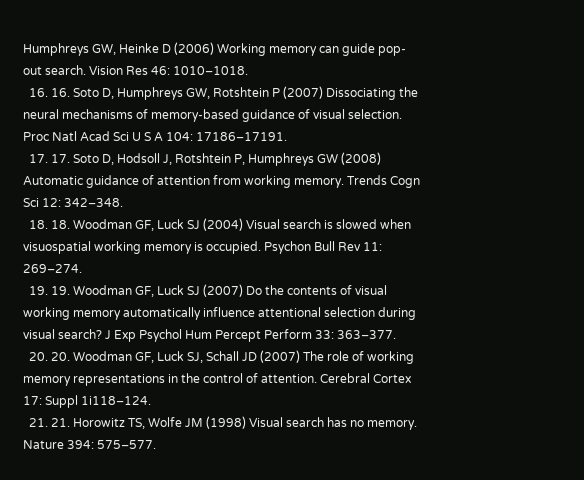Humphreys GW, Heinke D (2006) Working memory can guide pop-out search. Vision Res 46: 1010–1018.
  16. 16. Soto D, Humphreys GW, Rotshtein P (2007) Dissociating the neural mechanisms of memory-based guidance of visual selection. Proc Natl Acad Sci U S A 104: 17186–17191.
  17. 17. Soto D, Hodsoll J, Rotshtein P, Humphreys GW (2008) Automatic guidance of attention from working memory. Trends Cogn Sci 12: 342–348.
  18. 18. Woodman GF, Luck SJ (2004) Visual search is slowed when visuospatial working memory is occupied. Psychon Bull Rev 11: 269–274.
  19. 19. Woodman GF, Luck SJ (2007) Do the contents of visual working memory automatically influence attentional selection during visual search? J Exp Psychol Hum Percept Perform 33: 363–377.
  20. 20. Woodman GF, Luck SJ, Schall JD (2007) The role of working memory representations in the control of attention. Cerebral Cortex 17: Suppl 1i118–124.
  21. 21. Horowitz TS, Wolfe JM (1998) Visual search has no memory. Nature 394: 575–577.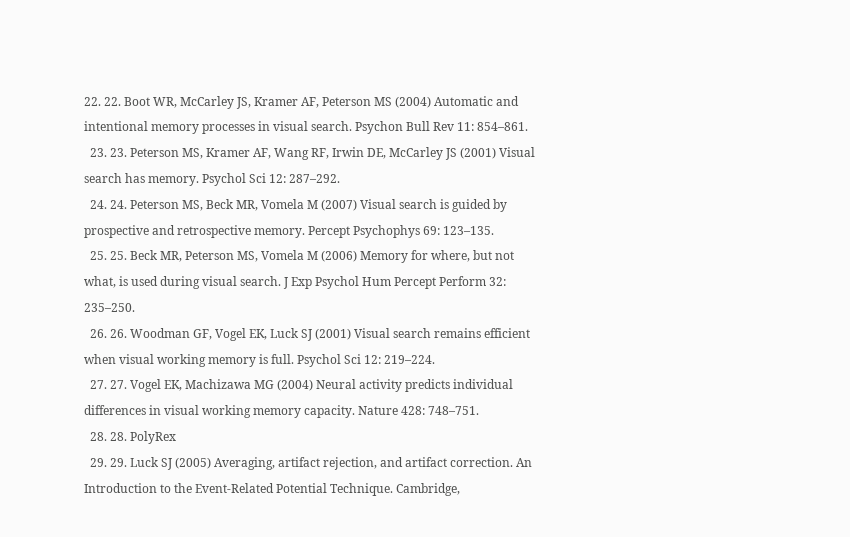22. 22. Boot WR, McCarley JS, Kramer AF, Peterson MS (2004) Automatic and intentional memory processes in visual search. Psychon Bull Rev 11: 854–861.
  23. 23. Peterson MS, Kramer AF, Wang RF, Irwin DE, McCarley JS (2001) Visual search has memory. Psychol Sci 12: 287–292.
  24. 24. Peterson MS, Beck MR, Vomela M (2007) Visual search is guided by prospective and retrospective memory. Percept Psychophys 69: 123–135.
  25. 25. Beck MR, Peterson MS, Vomela M (2006) Memory for where, but not what, is used during visual search. J Exp Psychol Hum Percept Perform 32: 235–250.
  26. 26. Woodman GF, Vogel EK, Luck SJ (2001) Visual search remains efficient when visual working memory is full. Psychol Sci 12: 219–224.
  27. 27. Vogel EK, Machizawa MG (2004) Neural activity predicts individual differences in visual working memory capacity. Nature 428: 748–751.
  28. 28. PolyRex
  29. 29. Luck SJ (2005) Averaging, artifact rejection, and artifact correction. An Introduction to the Event-Related Potential Technique. Cambridge,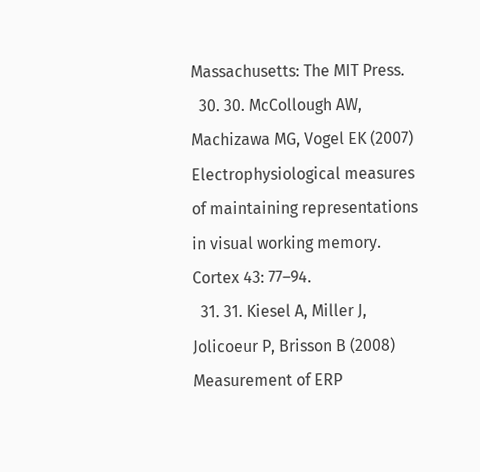Massachusetts: The MIT Press.
  30. 30. McCollough AW, Machizawa MG, Vogel EK (2007) Electrophysiological measures of maintaining representations in visual working memory. Cortex 43: 77–94.
  31. 31. Kiesel A, Miller J, Jolicoeur P, Brisson B (2008) Measurement of ERP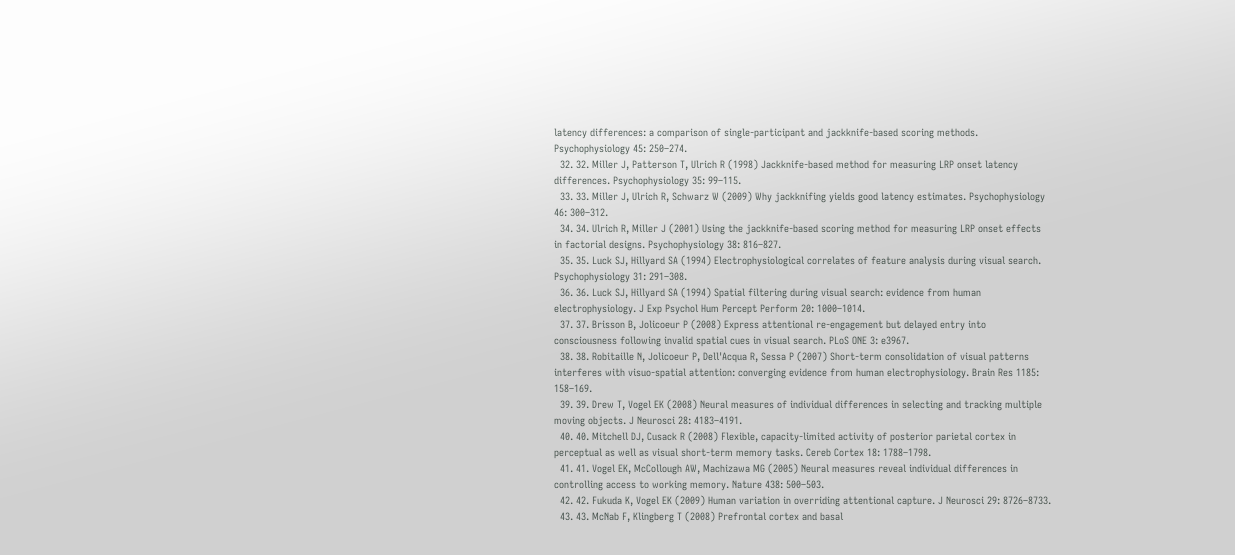latency differences: a comparison of single-participant and jackknife-based scoring methods. Psychophysiology 45: 250–274.
  32. 32. Miller J, Patterson T, Ulrich R (1998) Jackknife-based method for measuring LRP onset latency differences. Psychophysiology 35: 99–115.
  33. 33. Miller J, Ulrich R, Schwarz W (2009) Why jackknifing yields good latency estimates. Psychophysiology 46: 300–312.
  34. 34. Ulrich R, Miller J (2001) Using the jackknife-based scoring method for measuring LRP onset effects in factorial designs. Psychophysiology 38: 816–827.
  35. 35. Luck SJ, Hillyard SA (1994) Electrophysiological correlates of feature analysis during visual search. Psychophysiology 31: 291–308.
  36. 36. Luck SJ, Hillyard SA (1994) Spatial filtering during visual search: evidence from human electrophysiology. J Exp Psychol Hum Percept Perform 20: 1000–1014.
  37. 37. Brisson B, Jolicoeur P (2008) Express attentional re-engagement but delayed entry into consciousness following invalid spatial cues in visual search. PLoS ONE 3: e3967.
  38. 38. Robitaille N, Jolicoeur P, Dell'Acqua R, Sessa P (2007) Short-term consolidation of visual patterns interferes with visuo-spatial attention: converging evidence from human electrophysiology. Brain Res 1185: 158–169.
  39. 39. Drew T, Vogel EK (2008) Neural measures of individual differences in selecting and tracking multiple moving objects. J Neurosci 28: 4183–4191.
  40. 40. Mitchell DJ, Cusack R (2008) Flexible, capacity-limited activity of posterior parietal cortex in perceptual as well as visual short-term memory tasks. Cereb Cortex 18: 1788–1798.
  41. 41. Vogel EK, McCollough AW, Machizawa MG (2005) Neural measures reveal individual differences in controlling access to working memory. Nature 438: 500–503.
  42. 42. Fukuda K, Vogel EK (2009) Human variation in overriding attentional capture. J Neurosci 29: 8726–8733.
  43. 43. McNab F, Klingberg T (2008) Prefrontal cortex and basal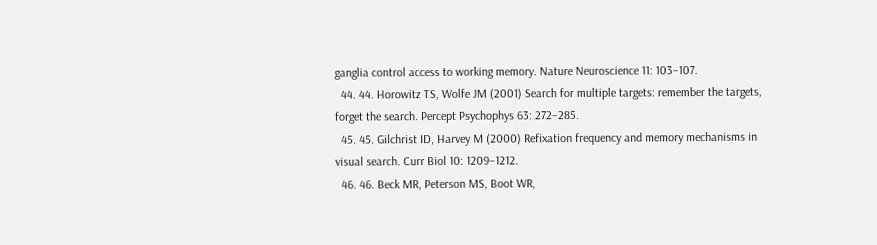ganglia control access to working memory. Nature Neuroscience 11: 103–107.
  44. 44. Horowitz TS, Wolfe JM (2001) Search for multiple targets: remember the targets, forget the search. Percept Psychophys 63: 272–285.
  45. 45. Gilchrist ID, Harvey M (2000) Refixation frequency and memory mechanisms in visual search. Curr Biol 10: 1209–1212.
  46. 46. Beck MR, Peterson MS, Boot WR,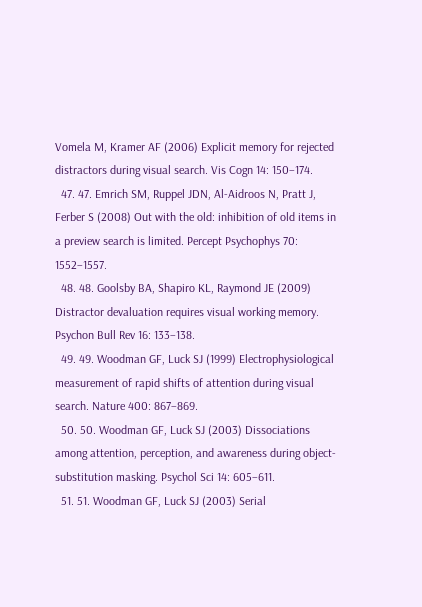Vomela M, Kramer AF (2006) Explicit memory for rejected distractors during visual search. Vis Cogn 14: 150–174.
  47. 47. Emrich SM, Ruppel JDN, Al-Aidroos N, Pratt J, Ferber S (2008) Out with the old: inhibition of old items in a preview search is limited. Percept Psychophys 70: 1552–1557.
  48. 48. Goolsby BA, Shapiro KL, Raymond JE (2009) Distractor devaluation requires visual working memory. Psychon Bull Rev 16: 133–138.
  49. 49. Woodman GF, Luck SJ (1999) Electrophysiological measurement of rapid shifts of attention during visual search. Nature 400: 867–869.
  50. 50. Woodman GF, Luck SJ (2003) Dissociations among attention, perception, and awareness during object-substitution masking. Psychol Sci 14: 605–611.
  51. 51. Woodman GF, Luck SJ (2003) Serial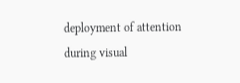deployment of attention during visual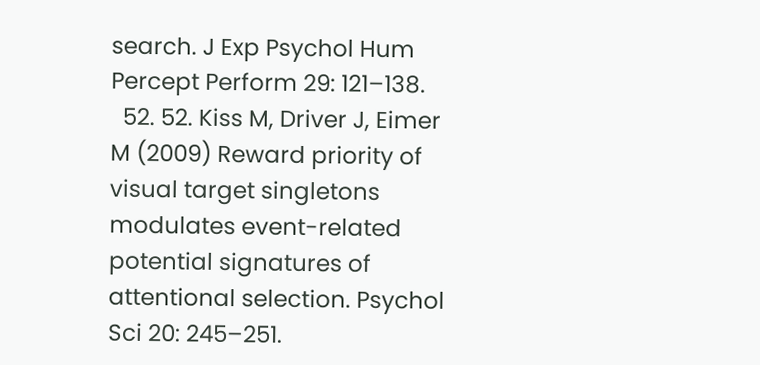search. J Exp Psychol Hum Percept Perform 29: 121–138.
  52. 52. Kiss M, Driver J, Eimer M (2009) Reward priority of visual target singletons modulates event-related potential signatures of attentional selection. Psychol Sci 20: 245–251.